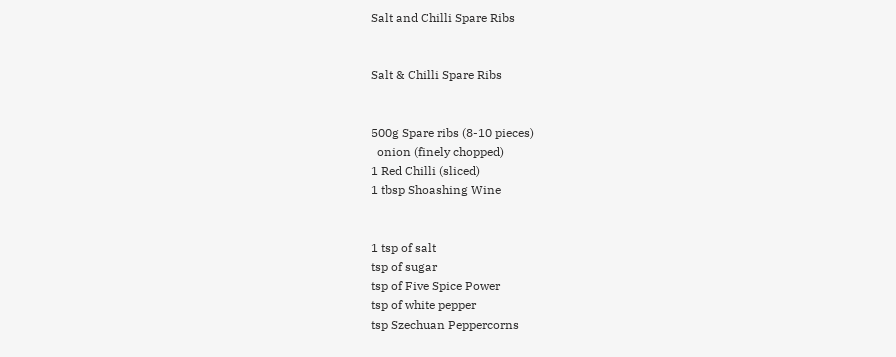Salt and Chilli Spare Ribs


Salt & Chilli Spare Ribs


500g Spare ribs (8-10 pieces)
  onion (finely chopped)
1 Red Chilli (sliced)
1 tbsp Shoashing Wine


1 tsp of salt
tsp of sugar
tsp of Five Spice Power
tsp of white pepper
tsp Szechuan Peppercorns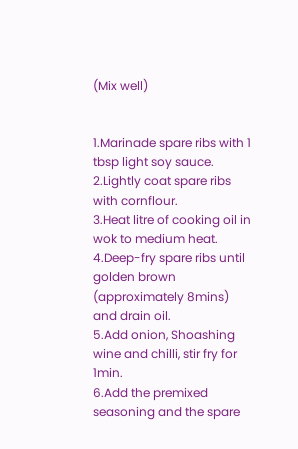(Mix well)


1.Marinade spare ribs with 1 tbsp light soy sauce.
2.Lightly coat spare ribs with cornflour.
3.Heat litre of cooking oil in wok to medium heat.
4.Deep-fry spare ribs until golden brown (approximately 8mins) and drain oil.
5.Add onion, Shoashing wine and chilli, stir fry for 1min.
6.Add the premixed seasoning and the spare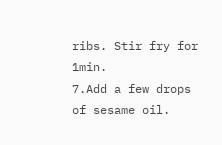ribs. Stir fry for 1min.
7.Add a few drops of sesame oil.